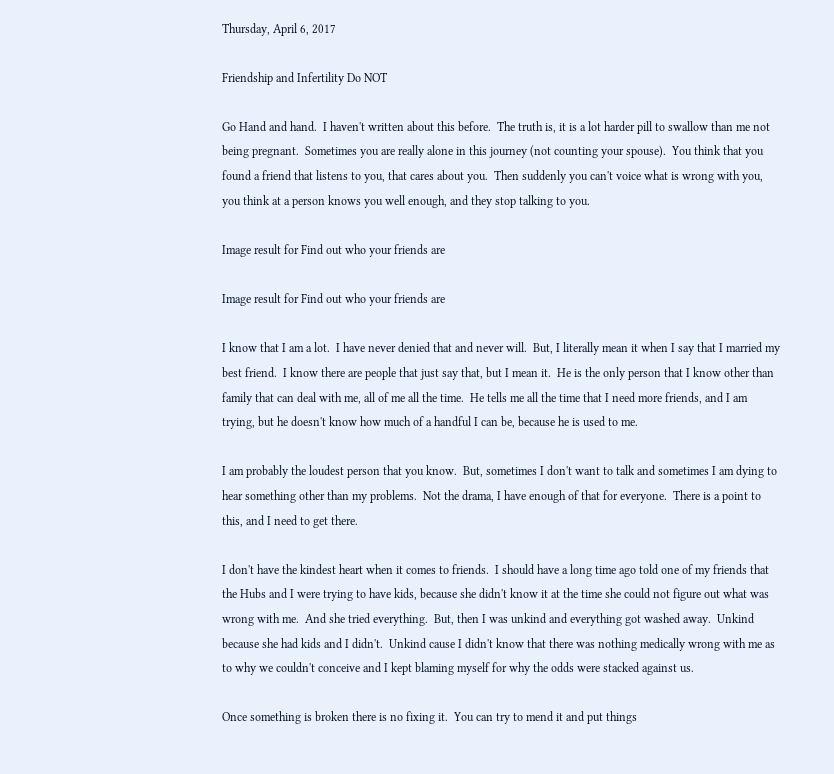Thursday, April 6, 2017

Friendship and Infertility Do NOT

Go Hand and hand.  I haven't written about this before.  The truth is, it is a lot harder pill to swallow than me not being pregnant.  Sometimes you are really alone in this journey (not counting your spouse).  You think that you found a friend that listens to you, that cares about you.  Then suddenly you can't voice what is wrong with you, you think at a person knows you well enough, and they stop talking to you.

Image result for Find out who your friends are

Image result for Find out who your friends are

I know that I am a lot.  I have never denied that and never will.  But, I literally mean it when I say that I married my best friend.  I know there are people that just say that, but I mean it.  He is the only person that I know other than family that can deal with me, all of me all the time.  He tells me all the time that I need more friends, and I am trying, but he doesn't know how much of a handful I can be, because he is used to me.

I am probably the loudest person that you know.  But, sometimes I don't want to talk and sometimes I am dying to hear something other than my problems.  Not the drama, I have enough of that for everyone.  There is a point to this, and I need to get there.

I don't have the kindest heart when it comes to friends.  I should have a long time ago told one of my friends that the Hubs and I were trying to have kids, because she didn't know it at the time she could not figure out what was wrong with me.  And she tried everything.  But, then I was unkind and everything got washed away.  Unkind because she had kids and I didn't.  Unkind cause I didn't know that there was nothing medically wrong with me as to why we couldn't conceive and I kept blaming myself for why the odds were stacked against us.

Once something is broken there is no fixing it.  You can try to mend it and put things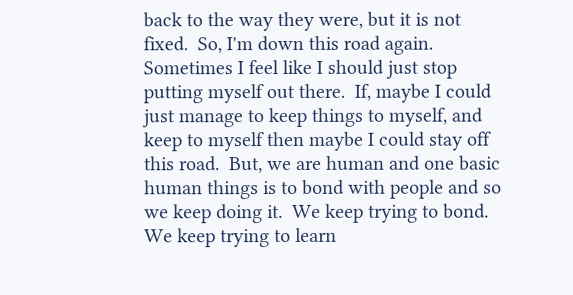back to the way they were, but it is not fixed.  So, I'm down this road again.  Sometimes I feel like I should just stop putting myself out there.  If, maybe I could just manage to keep things to myself, and keep to myself then maybe I could stay off this road.  But, we are human and one basic human things is to bond with people and so we keep doing it.  We keep trying to bond.  We keep trying to learn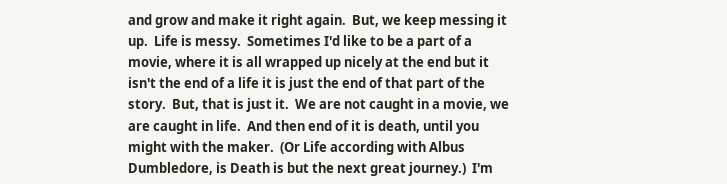and grow and make it right again.  But, we keep messing it up.  Life is messy.  Sometimes I'd like to be a part of a movie, where it is all wrapped up nicely at the end but it isn't the end of a life it is just the end of that part of the story.  But, that is just it.  We are not caught in a movie, we are caught in life.  And then end of it is death, until you might with the maker.  (Or Life according with Albus Dumbledore, is Death is but the next great journey.)  I'm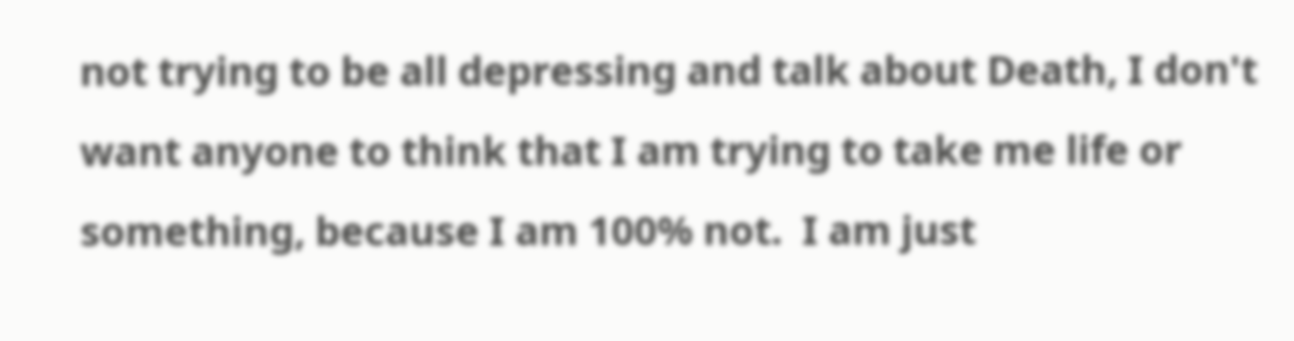not trying to be all depressing and talk about Death, I don't want anyone to think that I am trying to take me life or something, because I am 100% not.  I am just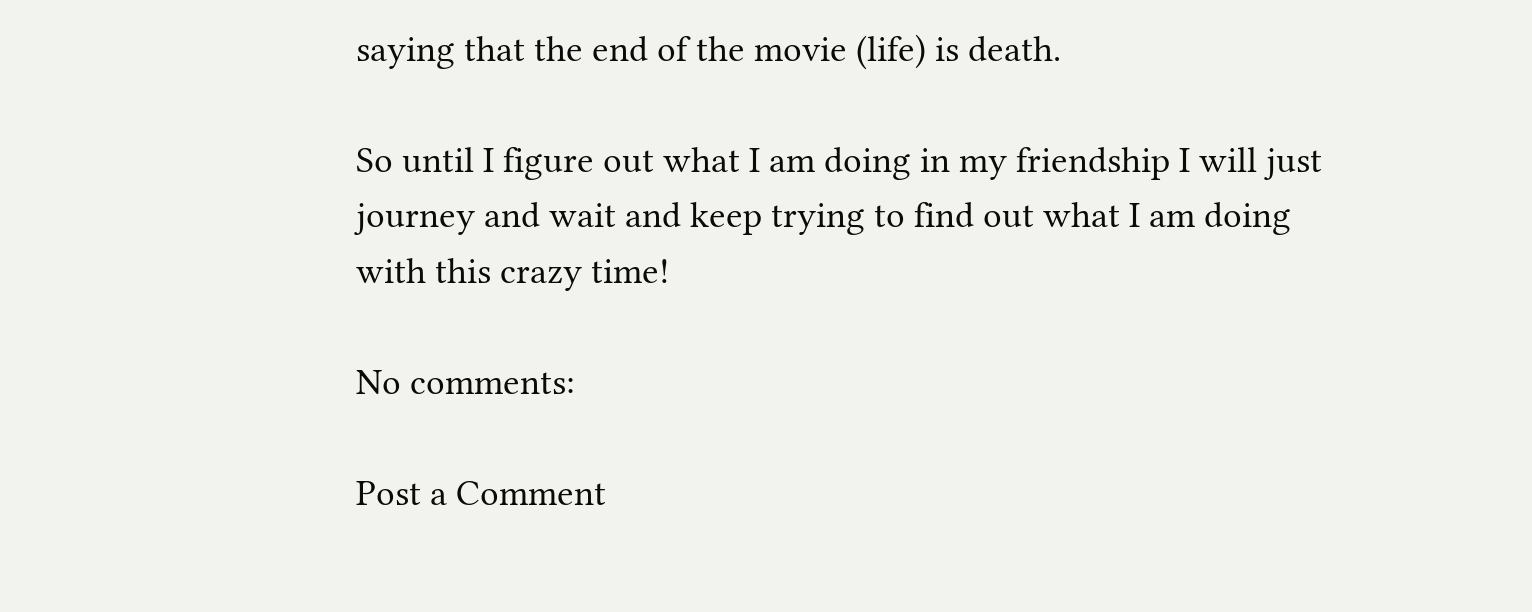saying that the end of the movie (life) is death.

So until I figure out what I am doing in my friendship I will just journey and wait and keep trying to find out what I am doing with this crazy time!

No comments:

Post a Comment